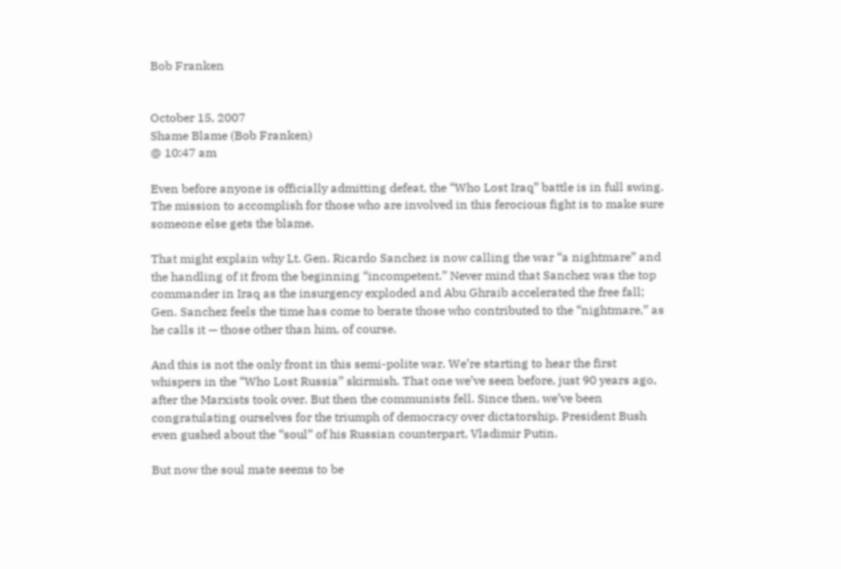Bob Franken


October 15, 2007
Shame Blame (Bob Franken)
@ 10:47 am

Even before anyone is officially admitting defeat, the “Who Lost Iraq” battle is in full swing. The mission to accomplish for those who are involved in this ferocious fight is to make sure someone else gets the blame.

That might explain why Lt. Gen. Ricardo Sanchez is now calling the war “a nightmare” and the handling of it from the beginning “incompetent.” Never mind that Sanchez was the top commander in Iraq as the insurgency exploded and Abu Ghraib accelerated the free fall; Gen. Sanchez feels the time has come to berate those who contributed to the “nightmare,” as he calls it — those other than him, of course.

And this is not the only front in this semi-polite war. We’re starting to hear the first whispers in the “Who Lost Russia” skirmish. That one we’ve seen before, just 90 years ago, after the Marxists took over. But then the communists fell. Since then, we’ve been congratulating ourselves for the triumph of democracy over dictatorship. President Bush even gushed about the “soul” of his Russian counterpart, Vladimir Putin.

But now the soul mate seems to be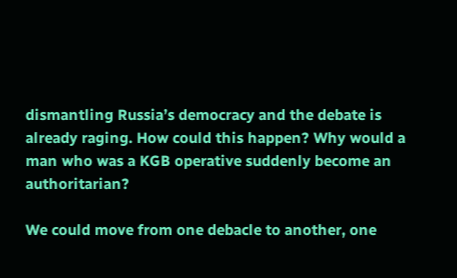dismantling Russia’s democracy and the debate is already raging. How could this happen? Why would a man who was a KGB operative suddenly become an authoritarian?

We could move from one debacle to another, one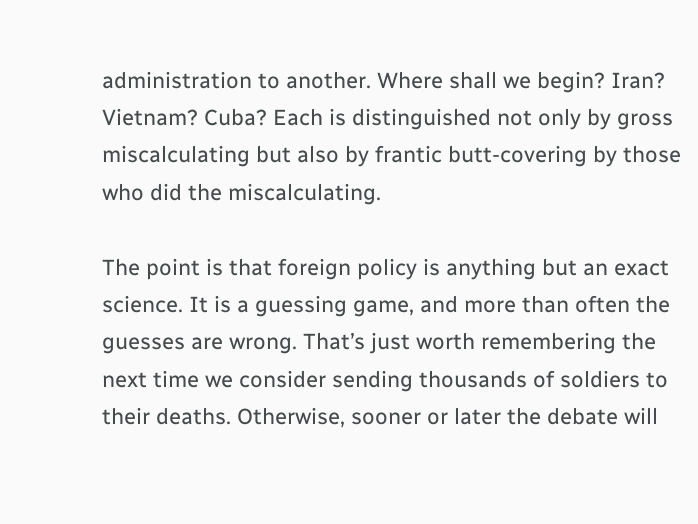administration to another. Where shall we begin? Iran? Vietnam? Cuba? Each is distinguished not only by gross miscalculating but also by frantic butt-covering by those who did the miscalculating.

The point is that foreign policy is anything but an exact science. It is a guessing game, and more than often the guesses are wrong. That’s just worth remembering the next time we consider sending thousands of soldiers to their deaths. Otherwise, sooner or later the debate will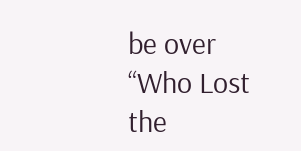be over “Who Lost the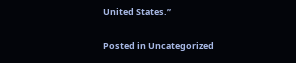United States.”

Posted in Uncategorized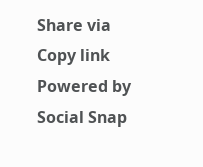Share via
Copy link
Powered by Social Snap